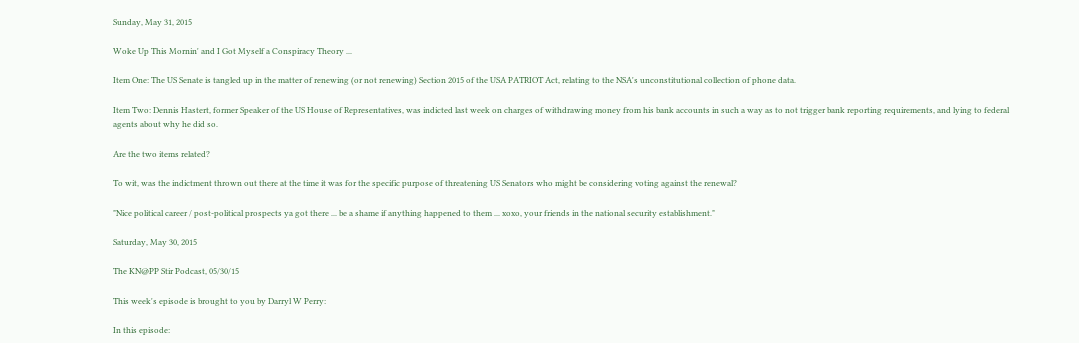Sunday, May 31, 2015

Woke Up This Mornin' and I Got Myself a Conspiracy Theory ...

Item One: The US Senate is tangled up in the matter of renewing (or not renewing) Section 2015 of the USA PATRIOT Act, relating to the NSA's unconstitutional collection of phone data.

Item Two: Dennis Hastert, former Speaker of the US House of Representatives, was indicted last week on charges of withdrawing money from his bank accounts in such a way as to not trigger bank reporting requirements, and lying to federal agents about why he did so.

Are the two items related?

To wit, was the indictment thrown out there at the time it was for the specific purpose of threatening US Senators who might be considering voting against the renewal?

"Nice political career / post-political prospects ya got there ... be a shame if anything happened to them ... xoxo, your friends in the national security establishment."

Saturday, May 30, 2015

The KN@PP Stir Podcast, 05/30/15

This week's episode is brought to you by Darryl W Perry:

In this episode: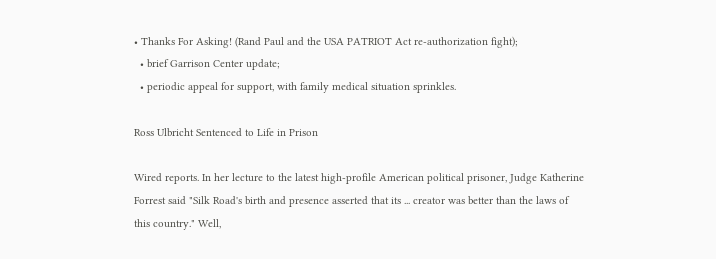• Thanks For Asking! (Rand Paul and the USA PATRIOT Act re-authorization fight);
  • brief Garrison Center update;
  • periodic appeal for support, with family medical situation sprinkles.

Ross Ulbricht Sentenced to Life in Prison

Wired reports. In her lecture to the latest high-profile American political prisoner, Judge Katherine Forrest said "Silk Road's birth and presence asserted that its ... creator was better than the laws of this country." Well,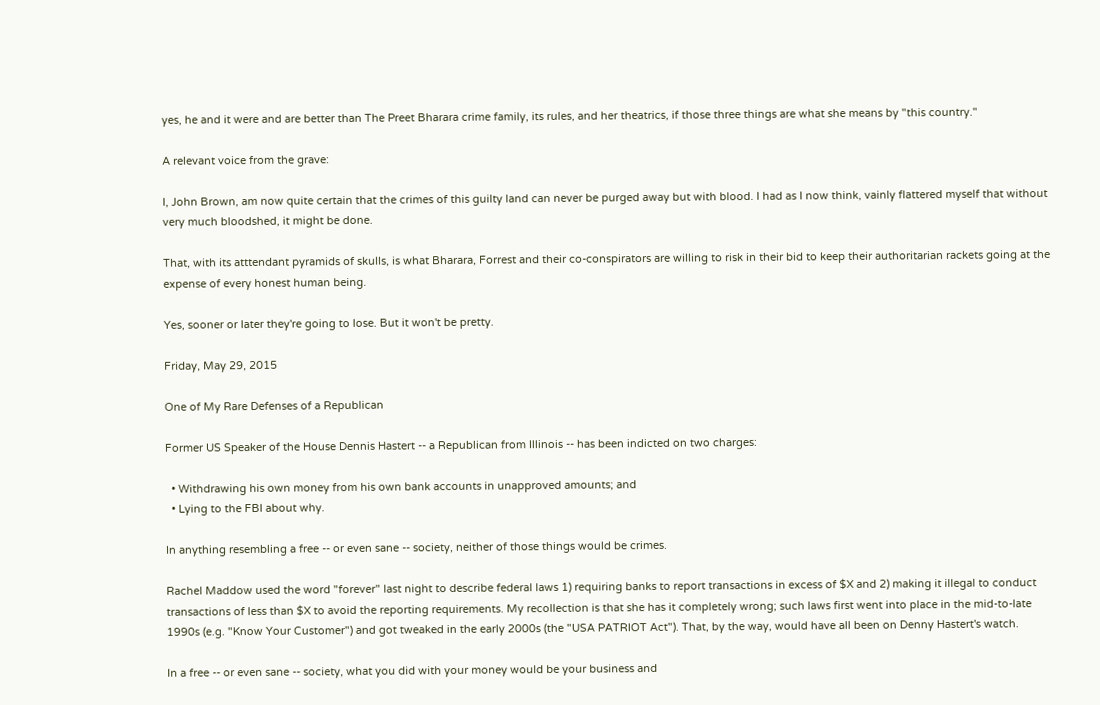yes, he and it were and are better than The Preet Bharara crime family, its rules, and her theatrics, if those three things are what she means by "this country."

A relevant voice from the grave:

I, John Brown, am now quite certain that the crimes of this guilty land can never be purged away but with blood. I had as I now think, vainly flattered myself that without very much bloodshed, it might be done.

That, with its atttendant pyramids of skulls, is what Bharara, Forrest and their co-conspirators are willing to risk in their bid to keep their authoritarian rackets going at the expense of every honest human being.

Yes, sooner or later they're going to lose. But it won't be pretty.

Friday, May 29, 2015

One of My Rare Defenses of a Republican

Former US Speaker of the House Dennis Hastert -- a Republican from Illinois -- has been indicted on two charges:

  • Withdrawing his own money from his own bank accounts in unapproved amounts; and
  • Lying to the FBI about why.

In anything resembling a free -- or even sane -- society, neither of those things would be crimes.

Rachel Maddow used the word "forever" last night to describe federal laws 1) requiring banks to report transactions in excess of $X and 2) making it illegal to conduct transactions of less than $X to avoid the reporting requirements. My recollection is that she has it completely wrong; such laws first went into place in the mid-to-late 1990s (e.g. "Know Your Customer") and got tweaked in the early 2000s (the "USA PATRIOT Act"). That, by the way, would have all been on Denny Hastert's watch.

In a free -- or even sane -- society, what you did with your money would be your business and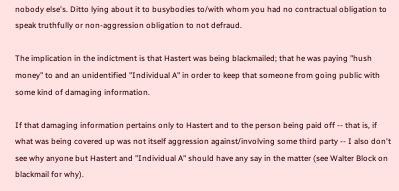nobody else's. Ditto lying about it to busybodies to/with whom you had no contractual obligation to speak truthfully or non-aggression obligation to not defraud.

The implication in the indictment is that Hastert was being blackmailed; that he was paying "hush money" to and an unidentified "Individual A" in order to keep that someone from going public with some kind of damaging information.

If that damaging information pertains only to Hastert and to the person being paid off -- that is, if what was being covered up was not itself aggression against/involving some third party -- I also don't see why anyone but Hastert and "Individual A" should have any say in the matter (see Walter Block on blackmail for why).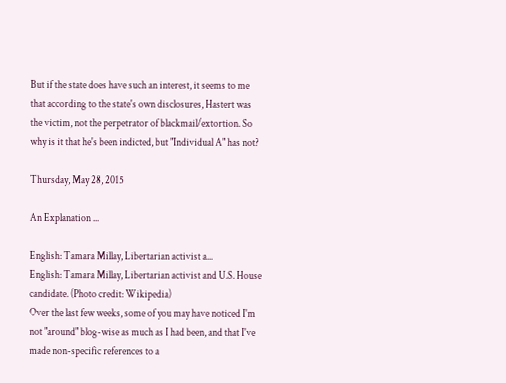But if the state does have such an interest, it seems to me that according to the state's own disclosures, Hastert was the victim, not the perpetrator of blackmail/extortion. So why is it that he's been indicted, but "Individual A" has not?

Thursday, May 28, 2015

An Explanation ...

English: Tamara Millay, Libertarian activist a...
English: Tamara Millay, Libertarian activist and U.S. House candidate. (Photo credit: Wikipedia)
Over the last few weeks, some of you may have noticed I'm not "around" blog-wise as much as I had been, and that I've made non-specific references to a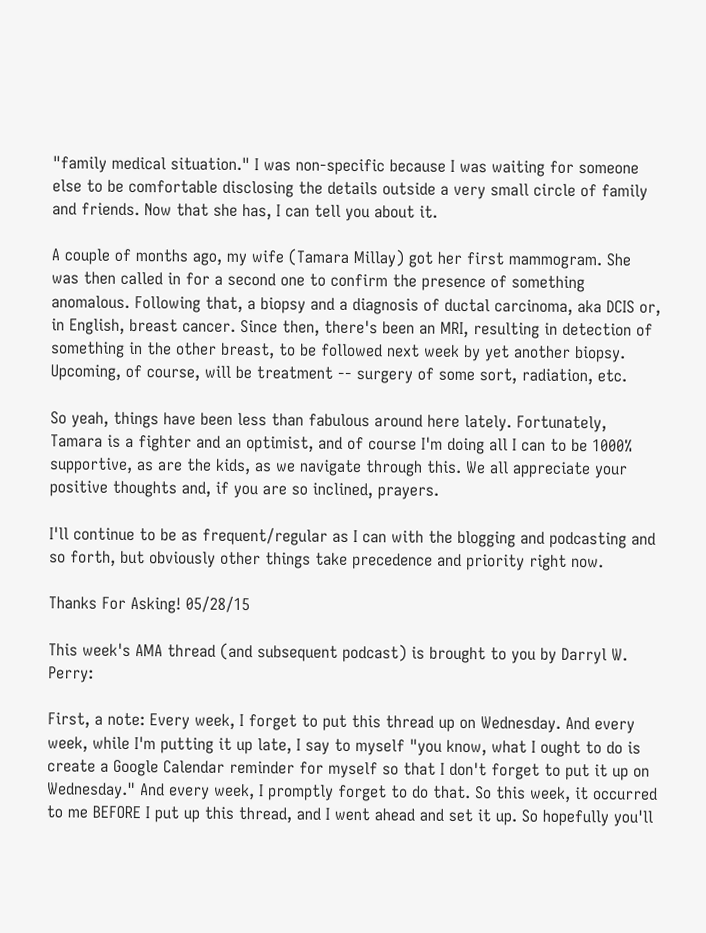"family medical situation." I was non-specific because I was waiting for someone else to be comfortable disclosing the details outside a very small circle of family and friends. Now that she has, I can tell you about it.

A couple of months ago, my wife (Tamara Millay) got her first mammogram. She was then called in for a second one to confirm the presence of something anomalous. Following that, a biopsy and a diagnosis of ductal carcinoma, aka DCIS or, in English, breast cancer. Since then, there's been an MRI, resulting in detection of something in the other breast, to be followed next week by yet another biopsy. Upcoming, of course, will be treatment -- surgery of some sort, radiation, etc.

So yeah, things have been less than fabulous around here lately. Fortunately, Tamara is a fighter and an optimist, and of course I'm doing all I can to be 1000% supportive, as are the kids, as we navigate through this. We all appreciate your positive thoughts and, if you are so inclined, prayers.

I'll continue to be as frequent/regular as I can with the blogging and podcasting and so forth, but obviously other things take precedence and priority right now.

Thanks For Asking! 05/28/15

This week's AMA thread (and subsequent podcast) is brought to you by Darryl W. Perry:

First, a note: Every week, I forget to put this thread up on Wednesday. And every week, while I'm putting it up late, I say to myself "you know, what I ought to do is create a Google Calendar reminder for myself so that I don't forget to put it up on Wednesday." And every week, I promptly forget to do that. So this week, it occurred to me BEFORE I put up this thread, and I went ahead and set it up. So hopefully you'll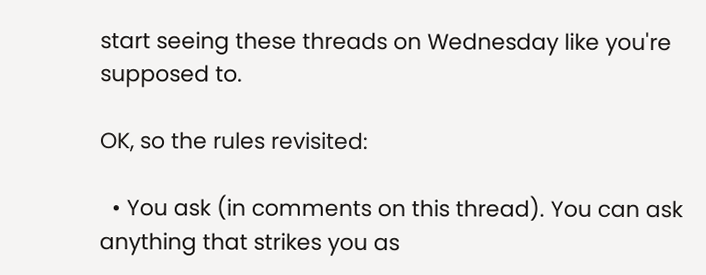start seeing these threads on Wednesday like you're supposed to.

OK, so the rules revisited:

  • You ask (in comments on this thread). You can ask anything that strikes you as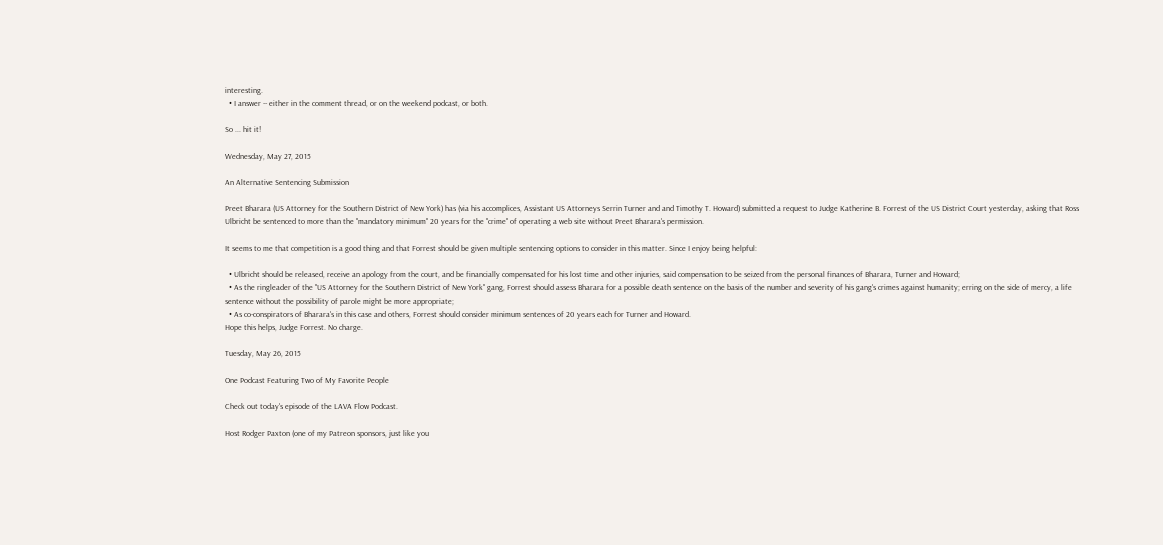interesting.
  • I answer -- either in the comment thread, or on the weekend podcast, or both.

So ... hit it!

Wednesday, May 27, 2015

An Alternative Sentencing Submission

Preet Bharara (US Attorney for the Southern District of New York) has (via his accomplices, Assistant US Attorneys Serrin Turner and and Timothy T. Howard) submitted a request to Judge Katherine B. Forrest of the US District Court yesterday, asking that Ross Ulbricht be sentenced to more than the "mandatory minimum" 20 years for the "crime" of operating a web site without Preet Bharara's permission.

It seems to me that competition is a good thing and that Forrest should be given multiple sentencing options to consider in this matter. Since I enjoy being helpful:

  • Ulbricht should be released, receive an apology from the court, and be financially compensated for his lost time and other injuries, said compensation to be seized from the personal finances of Bharara, Turner and Howard;
  • As the ringleader of the "US Attorney for the Southern District of New York" gang, Forrest should assess Bharara for a possible death sentence on the basis of the number and severity of his gang's crimes against humanity; erring on the side of mercy, a life sentence without the possibility of parole might be more appropriate;
  • As co-conspirators of Bharara's in this case and others, Forrest should consider minimum sentences of 20 years each for Turner and Howard.
Hope this helps, Judge Forrest. No charge.

Tuesday, May 26, 2015

One Podcast Featuring Two of My Favorite People

Check out today's episode of the LAVA Flow Podcast.

Host Rodger Paxton (one of my Patreon sponsors, just like you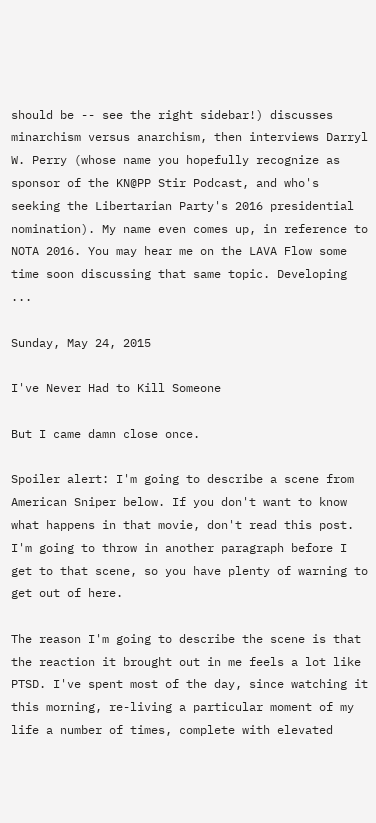should be -- see the right sidebar!) discusses minarchism versus anarchism, then interviews Darryl W. Perry (whose name you hopefully recognize as sponsor of the KN@PP Stir Podcast, and who's seeking the Libertarian Party's 2016 presidential nomination). My name even comes up, in reference to NOTA 2016. You may hear me on the LAVA Flow some time soon discussing that same topic. Developing ...

Sunday, May 24, 2015

I've Never Had to Kill Someone

But I came damn close once.

Spoiler alert: I'm going to describe a scene from American Sniper below. If you don't want to know what happens in that movie, don't read this post. I'm going to throw in another paragraph before I get to that scene, so you have plenty of warning to get out of here.

The reason I'm going to describe the scene is that the reaction it brought out in me feels a lot like PTSD. I've spent most of the day, since watching it this morning, re-living a particular moment of my life a number of times, complete with elevated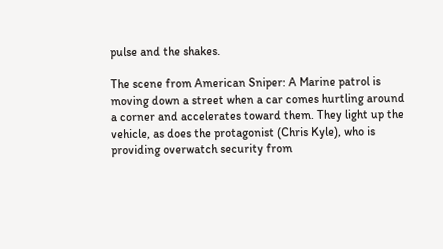pulse and the shakes.

The scene from American Sniper: A Marine patrol is moving down a street when a car comes hurtling around a corner and accelerates toward them. They light up the vehicle, as does the protagonist (Chris Kyle), who is providing overwatch security from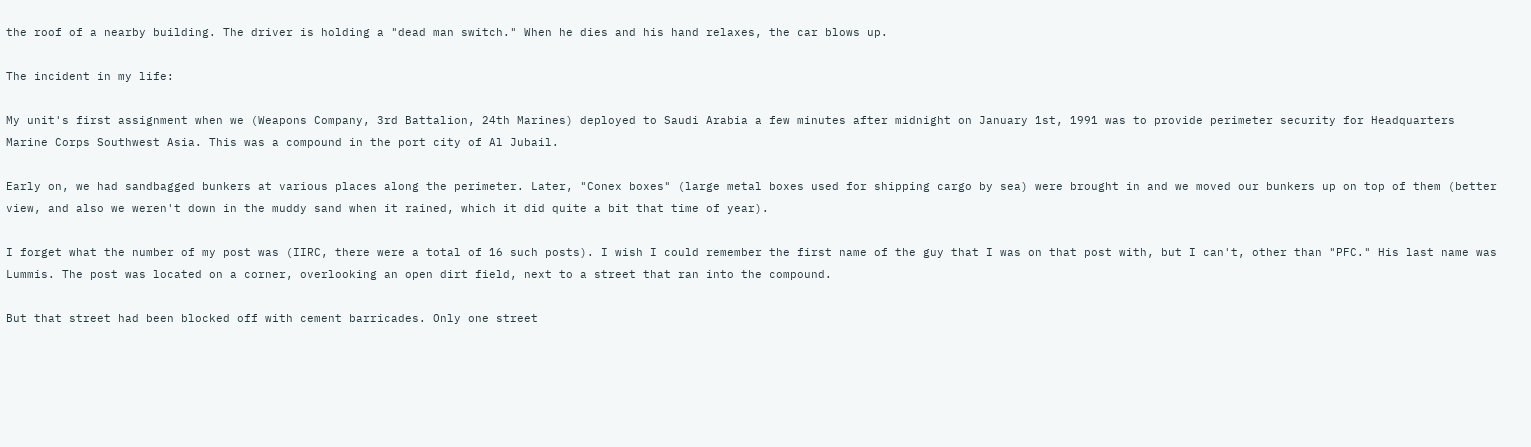the roof of a nearby building. The driver is holding a "dead man switch." When he dies and his hand relaxes, the car blows up.

The incident in my life:

My unit's first assignment when we (Weapons Company, 3rd Battalion, 24th Marines) deployed to Saudi Arabia a few minutes after midnight on January 1st, 1991 was to provide perimeter security for Headquarters Marine Corps Southwest Asia. This was a compound in the port city of Al Jubail.

Early on, we had sandbagged bunkers at various places along the perimeter. Later, "Conex boxes" (large metal boxes used for shipping cargo by sea) were brought in and we moved our bunkers up on top of them (better view, and also we weren't down in the muddy sand when it rained, which it did quite a bit that time of year).

I forget what the number of my post was (IIRC, there were a total of 16 such posts). I wish I could remember the first name of the guy that I was on that post with, but I can't, other than "PFC." His last name was Lummis. The post was located on a corner, overlooking an open dirt field, next to a street that ran into the compound.

But that street had been blocked off with cement barricades. Only one street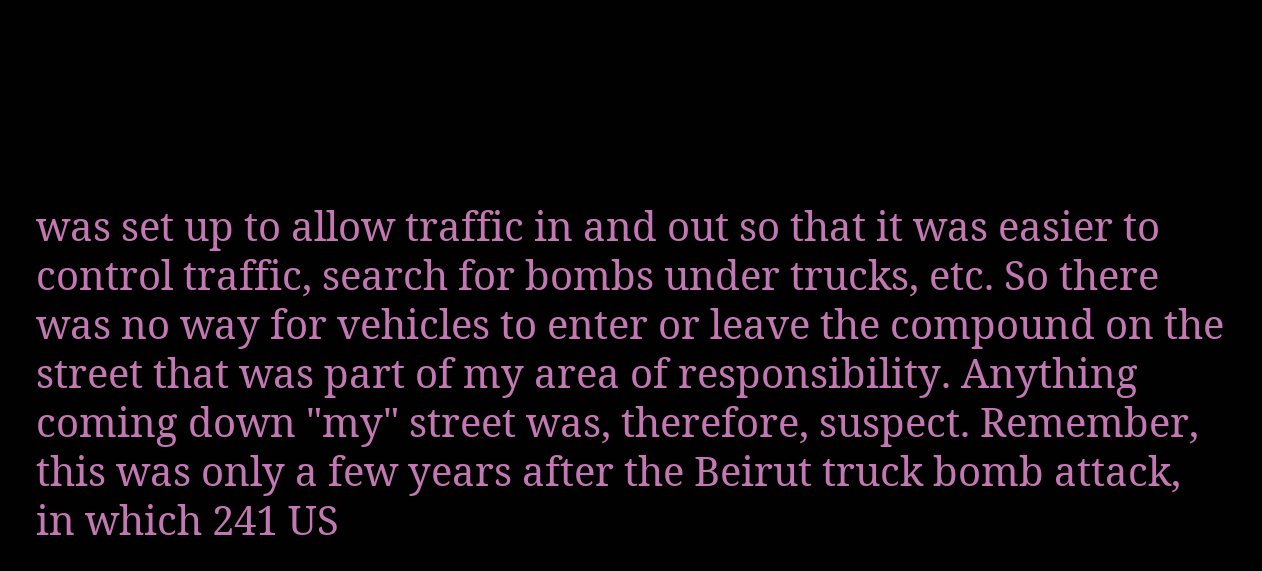was set up to allow traffic in and out so that it was easier to control traffic, search for bombs under trucks, etc. So there was no way for vehicles to enter or leave the compound on the street that was part of my area of responsibility. Anything coming down "my" street was, therefore, suspect. Remember, this was only a few years after the Beirut truck bomb attack, in which 241 US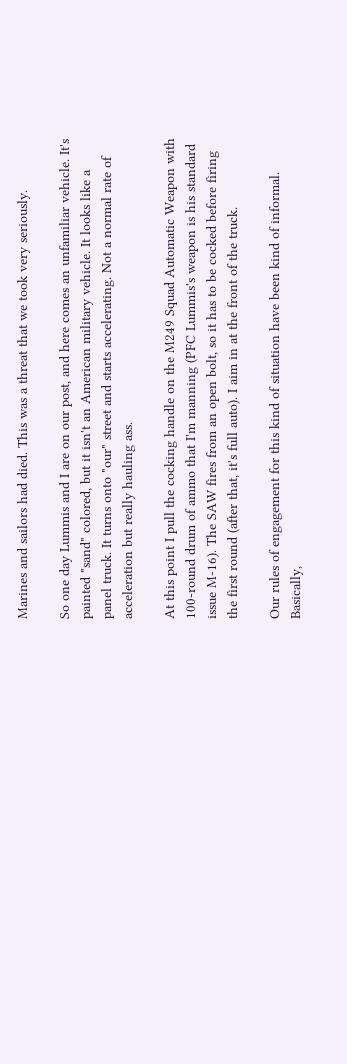Marines and sailors had died. This was a threat that we took very seriously.

So one day Lummis and I are on our post, and here comes an unfamiliar vehicle. It's painted "sand" colored, but it isn't an American military vehicle. It looks like a panel truck. It turns onto "our" street and starts accelerating. Not a normal rate of acceleration but really hauling ass.

At this point I pull the cocking handle on the M249 Squad Automatic Weapon with 100-round drum of ammo that I'm manning (PFC Lummis's weapon is his standard issue M-16). The SAW fires from an open bolt, so it has to be cocked before firing the first round (after that, it's full auto). I aim in at the front of the truck.

Our rules of engagement for this kind of situation have been kind of informal. Basically,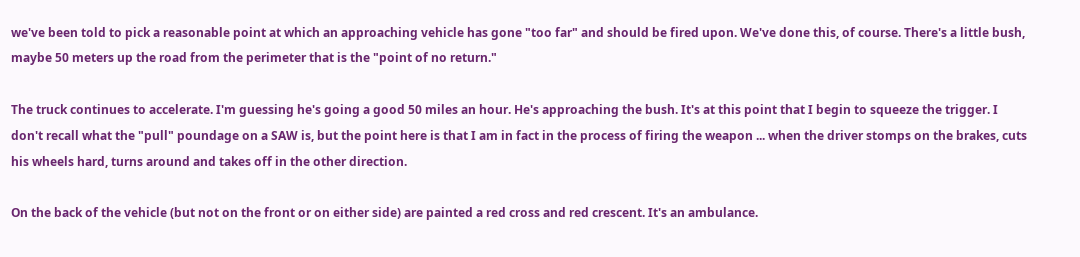we've been told to pick a reasonable point at which an approaching vehicle has gone "too far" and should be fired upon. We've done this, of course. There's a little bush, maybe 50 meters up the road from the perimeter that is the "point of no return."

The truck continues to accelerate. I'm guessing he's going a good 50 miles an hour. He's approaching the bush. It's at this point that I begin to squeeze the trigger. I don't recall what the "pull" poundage on a SAW is, but the point here is that I am in fact in the process of firing the weapon ... when the driver stomps on the brakes, cuts his wheels hard, turns around and takes off in the other direction.

On the back of the vehicle (but not on the front or on either side) are painted a red cross and red crescent. It's an ambulance.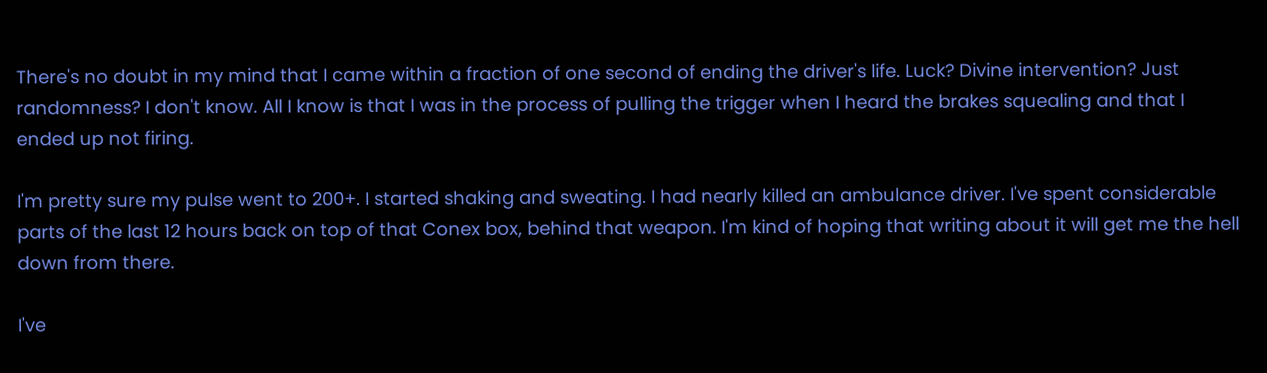There's no doubt in my mind that I came within a fraction of one second of ending the driver's life. Luck? Divine intervention? Just randomness? I don't know. All I know is that I was in the process of pulling the trigger when I heard the brakes squealing and that I ended up not firing.

I'm pretty sure my pulse went to 200+. I started shaking and sweating. I had nearly killed an ambulance driver. I've spent considerable parts of the last 12 hours back on top of that Conex box, behind that weapon. I'm kind of hoping that writing about it will get me the hell down from there.

I've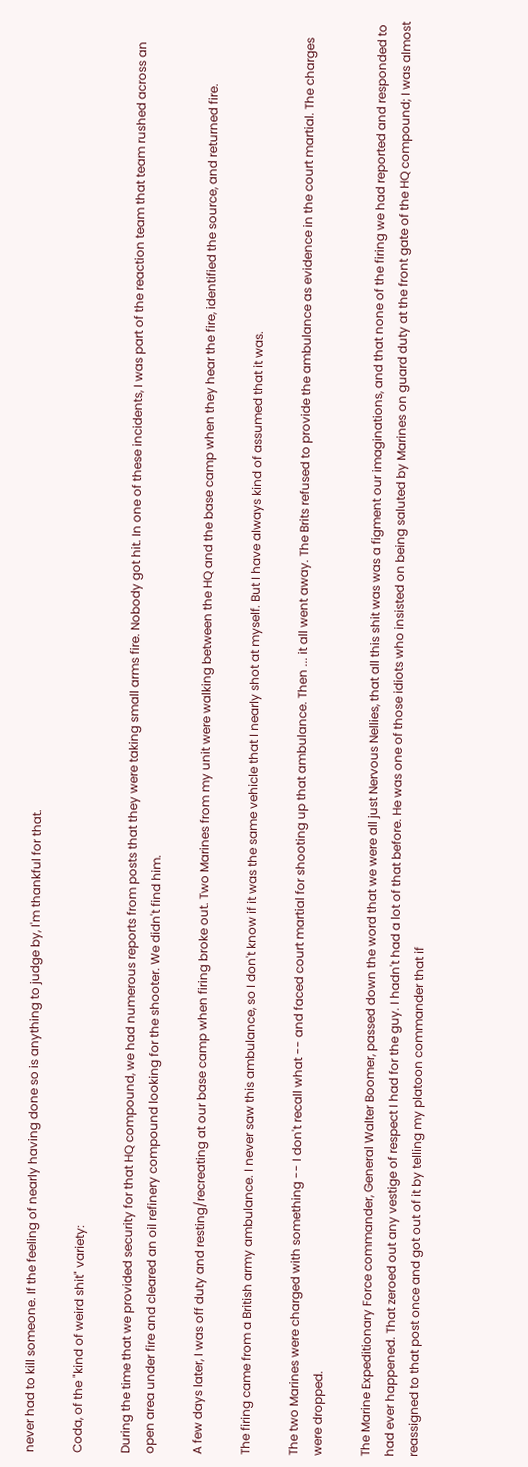never had to kill someone. If the feeling of nearly having done so is anything to judge by, I'm thankful for that.

Coda, of the "kind of weird shit" variety:

During the time that we provided security for that HQ compound, we had numerous reports from posts that they were taking small arms fire. Nobody got hit. In one of these incidents, I was part of the reaction team that team rushed across an open area under fire and cleared an oil refinery compound looking for the shooter. We didn't find him.

A few days later, I was off duty and resting/recreating at our base camp when firing broke out. Two Marines from my unit were walking between the HQ and the base camp when they hear the fire, identified the source, and returned fire.

The firing came from a British army ambulance. I never saw this ambulance, so I don't know if it was the same vehicle that I nearly shot at myself. But I have always kind of assumed that it was.

The two Marines were charged with something -- I don't recall what -- and faced court martial for shooting up that ambulance. Then ... it all went away. The Brits refused to provide the ambulance as evidence in the court martial. The charges were dropped.

The Marine Expeditionary Force commander, General Walter Boomer, passed down the word that we were all just Nervous Nellies, that all this shit was was a figment our imaginations, and that none of the firing we had reported and responded to had ever happened. That zeroed out any vestige of respect I had for the guy. I hadn't had a lot of that before. He was one of those idiots who insisted on being saluted by Marines on guard duty at the front gate of the HQ compound; I was almost reassigned to that post once and got out of it by telling my platoon commander that if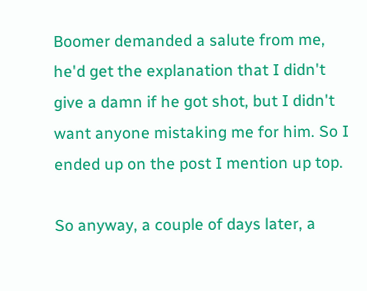Boomer demanded a salute from me, he'd get the explanation that I didn't give a damn if he got shot, but I didn't want anyone mistaking me for him. So I ended up on the post I mention up top.

So anyway, a couple of days later, a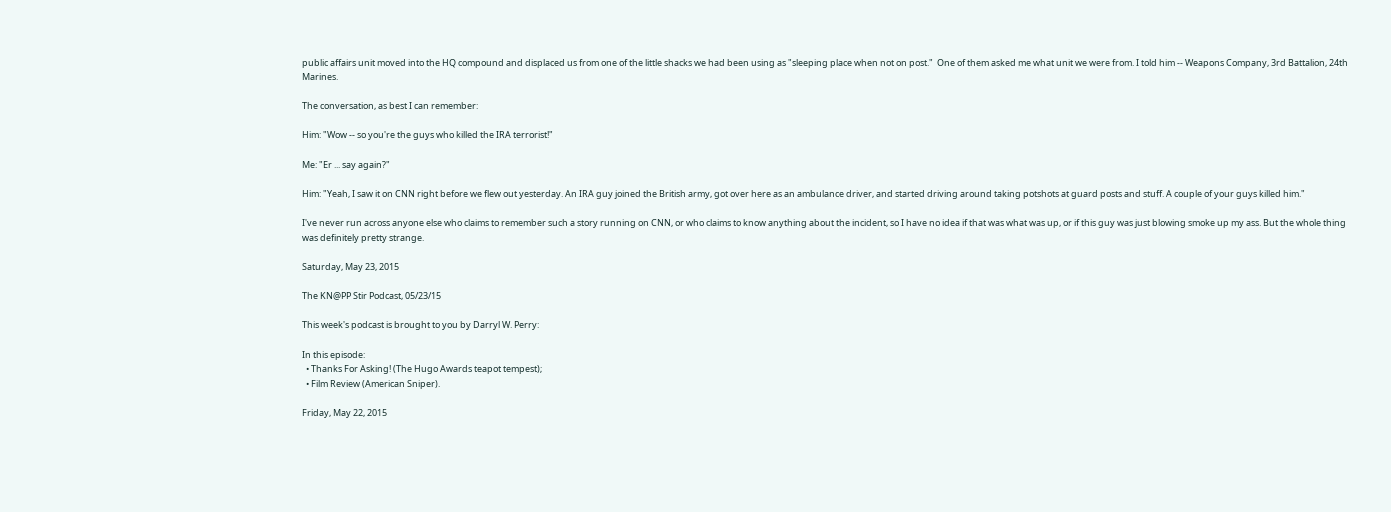public affairs unit moved into the HQ compound and displaced us from one of the little shacks we had been using as "sleeping place when not on post."  One of them asked me what unit we were from. I told him -- Weapons Company, 3rd Battalion, 24th Marines.

The conversation, as best I can remember:

Him: "Wow -- so you're the guys who killed the IRA terrorist!"

Me: "Er ... say again?"

Him: "Yeah, I saw it on CNN right before we flew out yesterday. An IRA guy joined the British army, got over here as an ambulance driver, and started driving around taking potshots at guard posts and stuff. A couple of your guys killed him."

I've never run across anyone else who claims to remember such a story running on CNN, or who claims to know anything about the incident, so I have no idea if that was what was up, or if this guy was just blowing smoke up my ass. But the whole thing was definitely pretty strange.

Saturday, May 23, 2015

The KN@PP Stir Podcast, 05/23/15

This week's podcast is brought to you by Darryl W. Perry:

In this episode:
  • Thanks For Asking! (The Hugo Awards teapot tempest);
  • Film Review (American Sniper).

Friday, May 22, 2015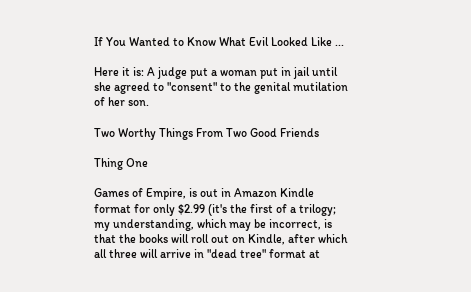If You Wanted to Know What Evil Looked Like ...

Here it is: A judge put a woman put in jail until she agreed to "consent" to the genital mutilation of her son.

Two Worthy Things From Two Good Friends

Thing One

Games of Empire, is out in Amazon Kindle format for only $2.99 (it's the first of a trilogy; my understanding, which may be incorrect, is that the books will roll out on Kindle, after which all three will arrive in "dead tree" format at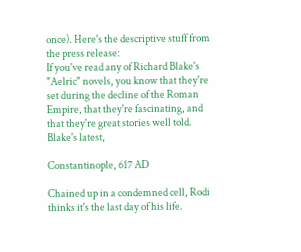once). Here's the descriptive stuff from the press release:
If you've read any of Richard Blake's "Aelric" novels, you know that they're set during the decline of the Roman Empire, that they're fascinating, and that they're great stories well told. Blake's latest,

Constantinople, 617 AD

Chained up in a condemned cell, Rodi thinks it's the last day of his life.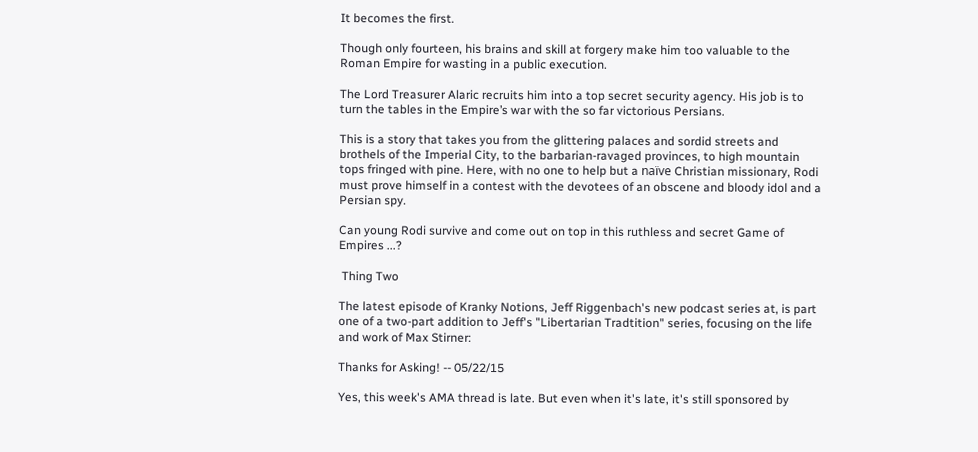It becomes the first.

Though only fourteen, his brains and skill at forgery make him too valuable to the Roman Empire for wasting in a public execution.

The Lord Treasurer Alaric recruits him into a top secret security agency. His job is to turn the tables in the Empire’s war with the so far victorious Persians.

This is a story that takes you from the glittering palaces and sordid streets and brothels of the Imperial City, to the barbarian-ravaged provinces, to high mountain tops fringed with pine. Here, with no one to help but a naïve Christian missionary, Rodi must prove himself in a contest with the devotees of an obscene and bloody idol and a Persian spy.

Can young Rodi survive and come out on top in this ruthless and secret Game of Empires ...?

 Thing Two

The latest episode of Kranky Notions, Jeff Riggenbach's new podcast series at, is part one of a two-part addition to Jeff's "Libertarian Tradtition" series, focusing on the life and work of Max Stirner:

Thanks for Asking! -- 05/22/15

Yes, this week's AMA thread is late. But even when it's late, it's still sponsored by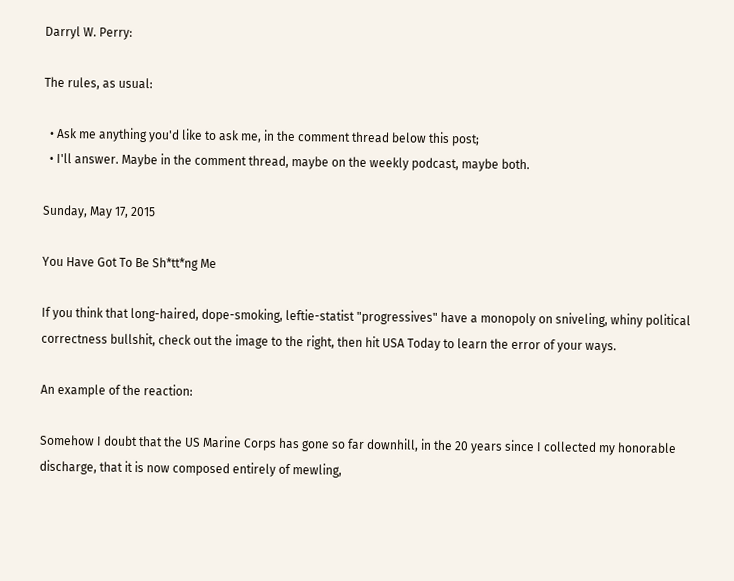Darryl W. Perry:

The rules, as usual:

  • Ask me anything you'd like to ask me, in the comment thread below this post;
  • I'll answer. Maybe in the comment thread, maybe on the weekly podcast, maybe both.

Sunday, May 17, 2015

You Have Got To Be Sh*tt*ng Me

If you think that long-haired, dope-smoking, leftie-statist "progressives" have a monopoly on sniveling, whiny political correctness bullshit, check out the image to the right, then hit USA Today to learn the error of your ways.

An example of the reaction:

Somehow I doubt that the US Marine Corps has gone so far downhill, in the 20 years since I collected my honorable discharge, that it is now composed entirely of mewling,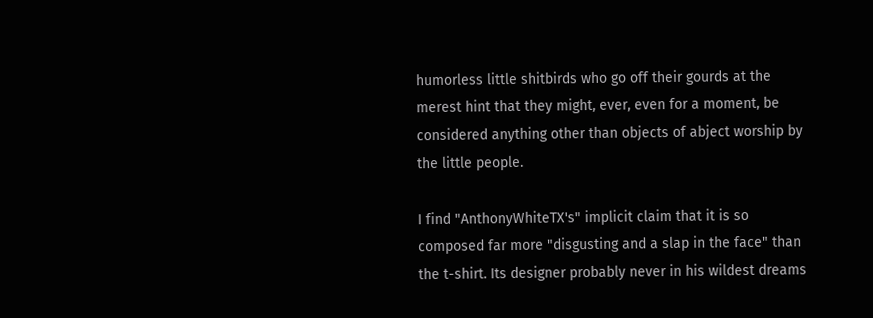humorless little shitbirds who go off their gourds at the merest hint that they might, ever, even for a moment, be considered anything other than objects of abject worship by the little people.

I find "AnthonyWhiteTX's" implicit claim that it is so composed far more "disgusting and a slap in the face" than the t-shirt. Its designer probably never in his wildest dreams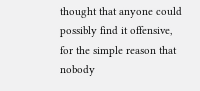thought that anyone could possibly find it offensive, for the simple reason that nobody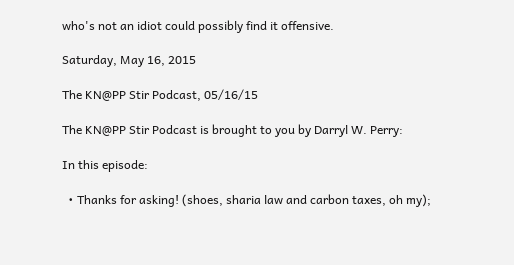who's not an idiot could possibly find it offensive.

Saturday, May 16, 2015

The KN@PP Stir Podcast, 05/16/15

The KN@PP Stir Podcast is brought to you by Darryl W. Perry:

In this episode:

  • Thanks for asking! (shoes, sharia law and carbon taxes, oh my);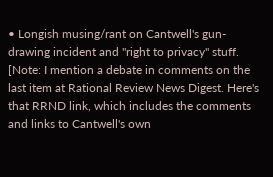• Longish musing/rant on Cantwell's gun-drawing incident and "right to privacy" stuff.
[Note: I mention a debate in comments on the last item at Rational Review News Digest. Here's that RRND link, which includes the comments and links to Cantwell's own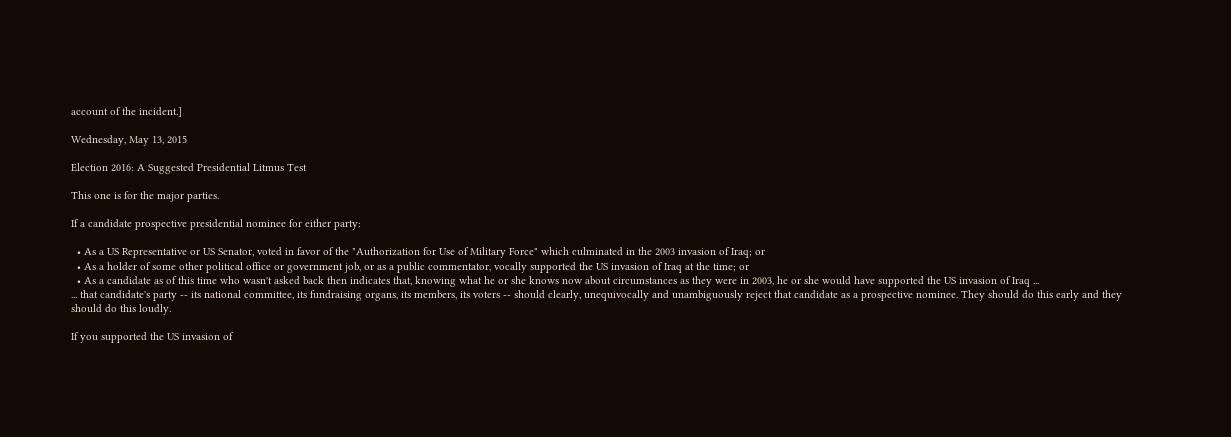account of the incident.]

Wednesday, May 13, 2015

Election 2016: A Suggested Presidential Litmus Test

This one is for the major parties.

If a candidate prospective presidential nominee for either party:

  • As a US Representative or US Senator, voted in favor of the "Authorization for Use of Military Force" which culminated in the 2003 invasion of Iraq; or
  • As a holder of some other political office or government job, or as a public commentator, vocally supported the US invasion of Iraq at the time; or
  • As a candidate as of this time who wasn't asked back then indicates that, knowing what he or she knows now about circumstances as they were in 2003, he or she would have supported the US invasion of Iraq ...
... that candidate's party -- its national committee, its fundraising organs, its members, its voters -- should clearly, unequivocally and unambiguously reject that candidate as a prospective nominee. They should do this early and they should do this loudly.

If you supported the US invasion of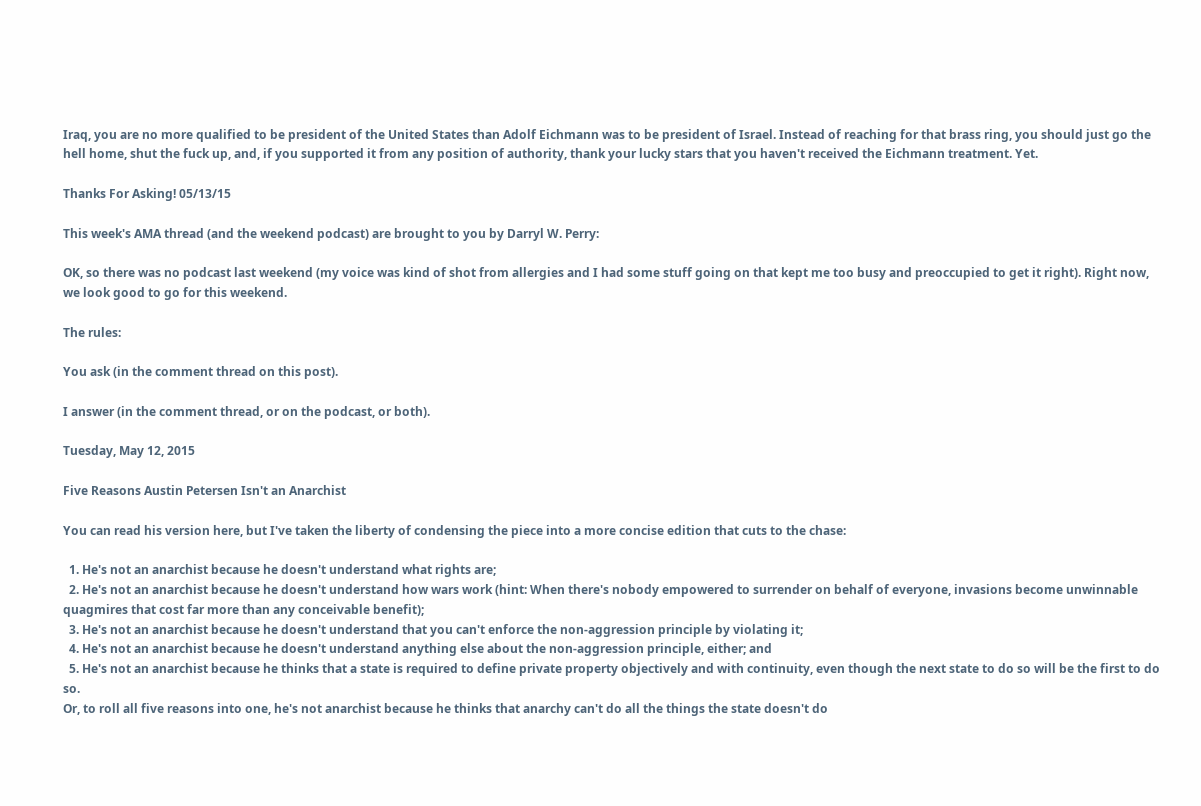Iraq, you are no more qualified to be president of the United States than Adolf Eichmann was to be president of Israel. Instead of reaching for that brass ring, you should just go the hell home, shut the fuck up, and, if you supported it from any position of authority, thank your lucky stars that you haven't received the Eichmann treatment. Yet.

Thanks For Asking! 05/13/15

This week's AMA thread (and the weekend podcast) are brought to you by Darryl W. Perry:

OK, so there was no podcast last weekend (my voice was kind of shot from allergies and I had some stuff going on that kept me too busy and preoccupied to get it right). Right now, we look good to go for this weekend.

The rules:

You ask (in the comment thread on this post).

I answer (in the comment thread, or on the podcast, or both).

Tuesday, May 12, 2015

Five Reasons Austin Petersen Isn't an Anarchist

You can read his version here, but I've taken the liberty of condensing the piece into a more concise edition that cuts to the chase:

  1. He's not an anarchist because he doesn't understand what rights are;
  2. He's not an anarchist because he doesn't understand how wars work (hint: When there's nobody empowered to surrender on behalf of everyone, invasions become unwinnable quagmires that cost far more than any conceivable benefit);
  3. He's not an anarchist because he doesn't understand that you can't enforce the non-aggression principle by violating it;
  4. He's not an anarchist because he doesn't understand anything else about the non-aggression principle, either; and
  5. He's not an anarchist because he thinks that a state is required to define private property objectively and with continuity, even though the next state to do so will be the first to do so.
Or, to roll all five reasons into one, he's not anarchist because he thinks that anarchy can't do all the things the state doesn't do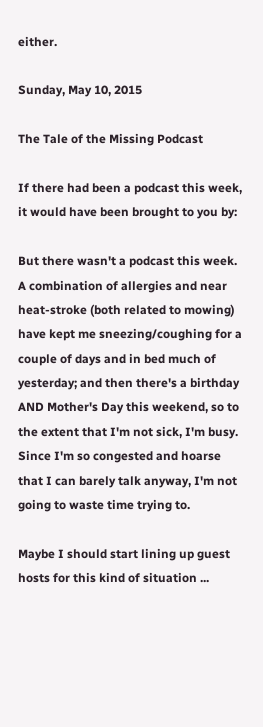either.

Sunday, May 10, 2015

The Tale of the Missing Podcast

If there had been a podcast this week, it would have been brought to you by:

But there wasn't a podcast this week. A combination of allergies and near heat-stroke (both related to mowing) have kept me sneezing/coughing for a couple of days and in bed much of yesterday; and then there's a birthday AND Mother's Day this weekend, so to the extent that I'm not sick, I'm busy. Since I'm so congested and hoarse that I can barely talk anyway, I'm not going to waste time trying to.

Maybe I should start lining up guest hosts for this kind of situation ...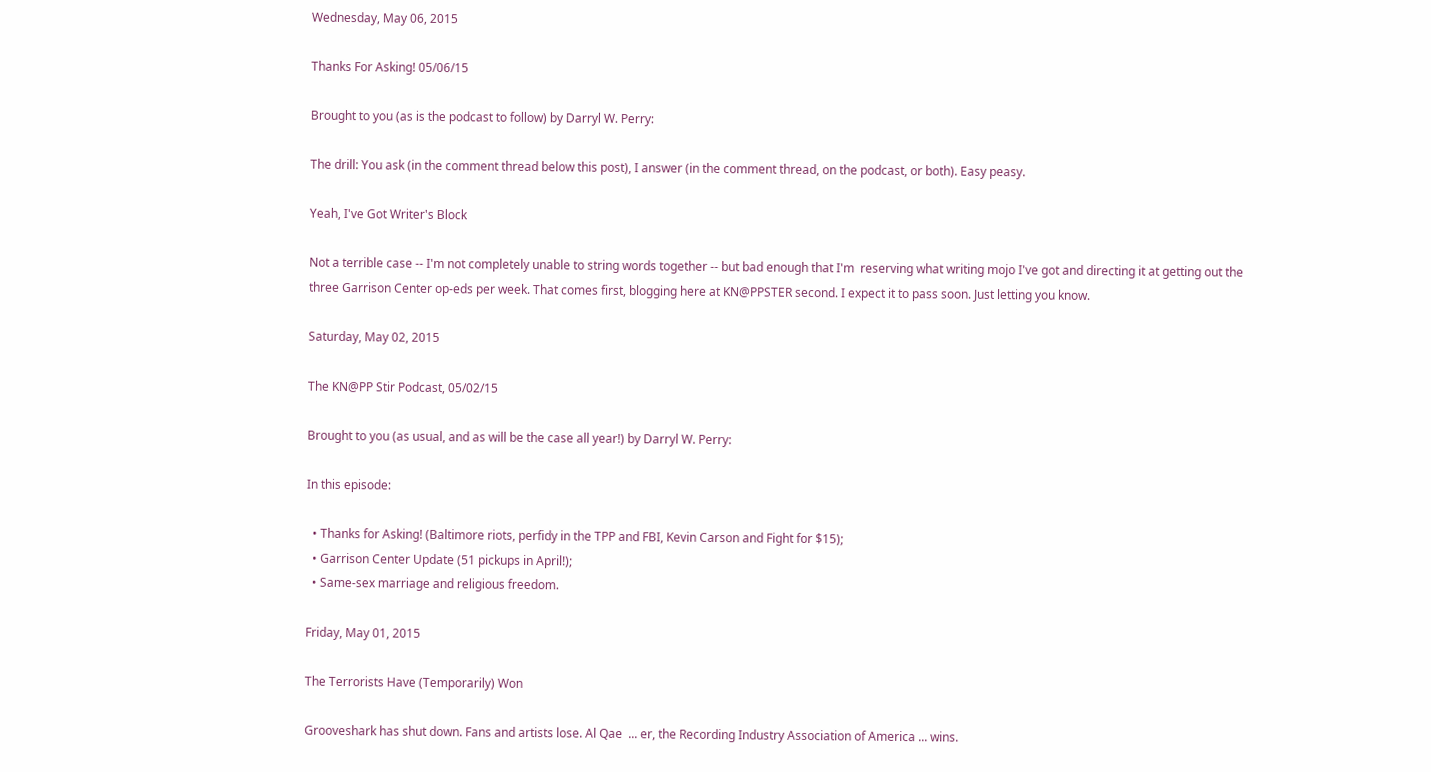Wednesday, May 06, 2015

Thanks For Asking! 05/06/15

Brought to you (as is the podcast to follow) by Darryl W. Perry:

The drill: You ask (in the comment thread below this post), I answer (in the comment thread, on the podcast, or both). Easy peasy.

Yeah, I've Got Writer's Block

Not a terrible case -- I'm not completely unable to string words together -- but bad enough that I'm  reserving what writing mojo I've got and directing it at getting out the three Garrison Center op-eds per week. That comes first, blogging here at KN@PPSTER second. I expect it to pass soon. Just letting you know.

Saturday, May 02, 2015

The KN@PP Stir Podcast, 05/02/15

Brought to you (as usual, and as will be the case all year!) by Darryl W. Perry:

In this episode:

  • Thanks for Asking! (Baltimore riots, perfidy in the TPP and FBI, Kevin Carson and Fight for $15);
  • Garrison Center Update (51 pickups in April!);
  • Same-sex marriage and religious freedom.

Friday, May 01, 2015

The Terrorists Have (Temporarily) Won

Grooveshark has shut down. Fans and artists lose. Al Qae  ... er, the Recording Industry Association of America ... wins.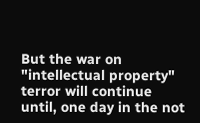But the war on "intellectual property" terror will continue until, one day in the not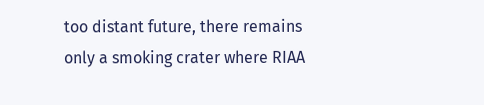too distant future, there remains only a smoking crater where RIAA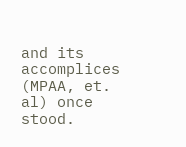and its accomplices (MPAA, et. al) once stood.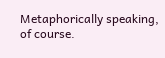Metaphorically speaking, of course.